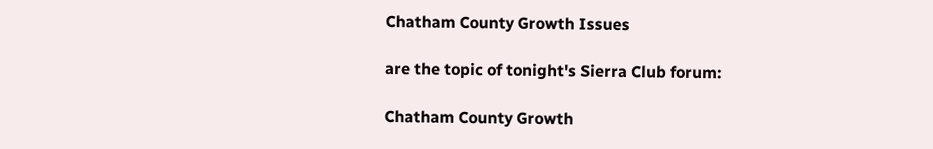Chatham County Growth Issues

are the topic of tonight's Sierra Club forum:

Chatham County Growth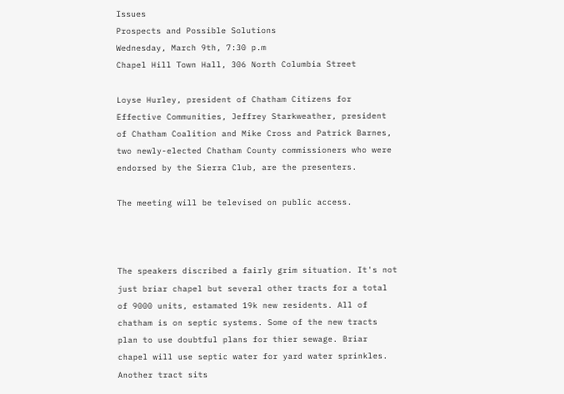Issues
Prospects and Possible Solutions
Wednesday, March 9th, 7:30 p.m
Chapel Hill Town Hall, 306 North Columbia Street

Loyse Hurley, president of Chatham Citizens for Effective Communities, Jeffrey Starkweather, president of Chatham Coalition and Mike Cross and Patrick Barnes, two newly-elected Chatham County commissioners who were endorsed by the Sierra Club, are the presenters.

The meeting will be televised on public access.



The speakers discribed a fairly grim situation. It's not just briar chapel but several other tracts for a total of 9000 units, estamated 19k new residents. All of chatham is on septic systems. Some of the new tracts plan to use doubtful plans for thier sewage. Briar chapel will use septic water for yard water sprinkles. Another tract sits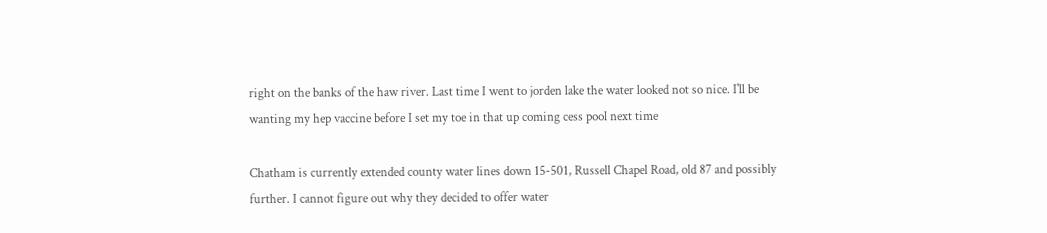right on the banks of the haw river. Last time I went to jorden lake the water looked not so nice. I'll be wanting my hep vaccine before I set my toe in that up coming cess pool next time

Chatham is currently extended county water lines down 15-501, Russell Chapel Road, old 87 and possibly further. I cannot figure out why they decided to offer water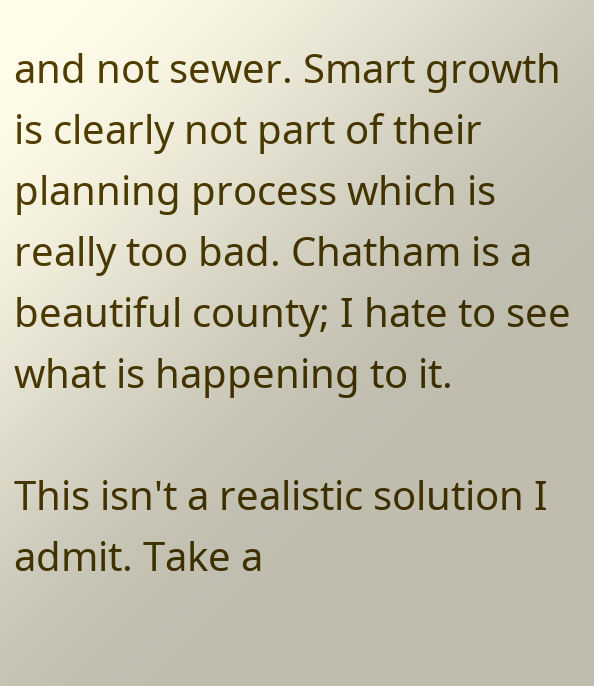and not sewer. Smart growth is clearly not part of their planning process which is really too bad. Chatham is a beautiful county; I hate to see what is happening to it.

This isn't a realistic solution I admit. Take a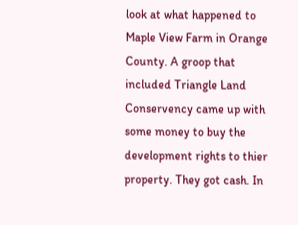look at what happened to Maple View Farm in Orange County. A groop that included Triangle Land Conservency came up with some money to buy the development rights to thier property. They got cash. In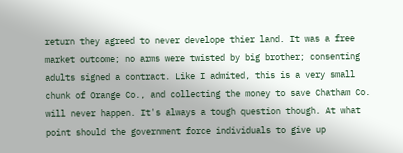return they agreed to never develope thier land. It was a free market outcome; no arms were twisted by big brother; consenting adults signed a contract. Like I admited, this is a very small chunk of Orange Co., and collecting the money to save Chatham Co. will never happen. It's always a tough question though. At what point should the government force individuals to give up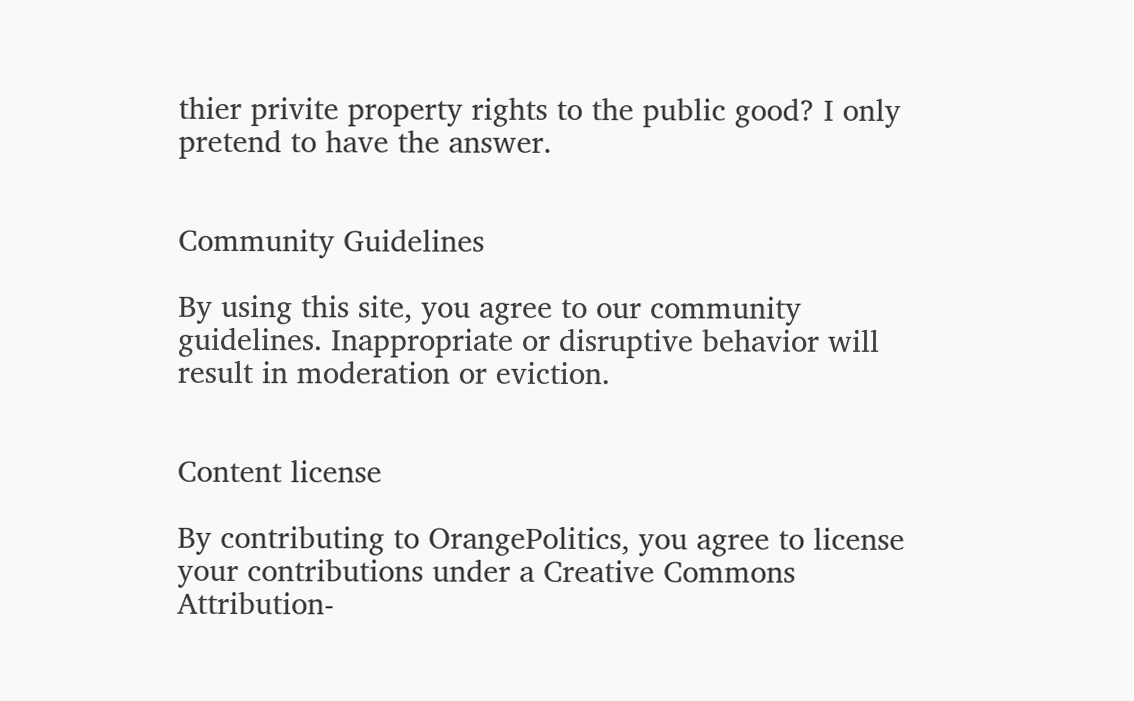thier privite property rights to the public good? I only pretend to have the answer.


Community Guidelines

By using this site, you agree to our community guidelines. Inappropriate or disruptive behavior will result in moderation or eviction.


Content license

By contributing to OrangePolitics, you agree to license your contributions under a Creative Commons Attribution-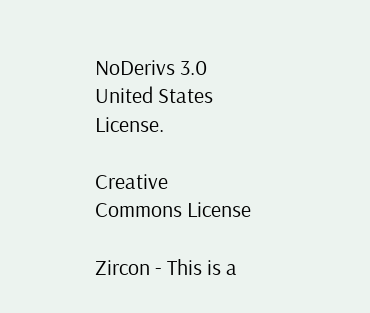NoDerivs 3.0 United States License.

Creative Commons License

Zircon - This is a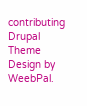contributing Drupal Theme
Design by WeebPal.